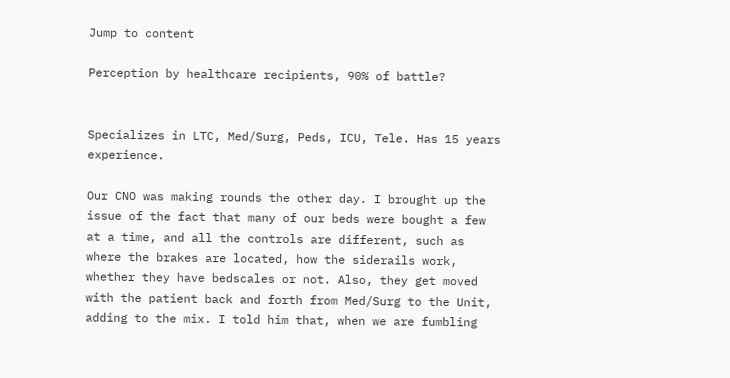Jump to content

Perception by healthcare recipients, 90% of battle?


Specializes in LTC, Med/Surg, Peds, ICU, Tele. Has 15 years experience.

Our CNO was making rounds the other day. I brought up the issue of the fact that many of our beds were bought a few at a time, and all the controls are different, such as where the brakes are located, how the siderails work, whether they have bedscales or not. Also, they get moved with the patient back and forth from Med/Surg to the Unit, adding to the mix. I told him that, when we are fumbling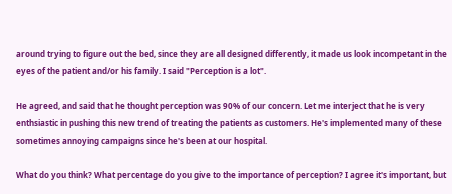around trying to figure out the bed, since they are all designed differently, it made us look incompetant in the eyes of the patient and/or his family. I said "Perception is a lot".

He agreed, and said that he thought perception was 90% of our concern. Let me interject that he is very enthsiastic in pushing this new trend of treating the patients as customers. He's implemented many of these sometimes annoying campaigns since he's been at our hospital.

What do you think? What percentage do you give to the importance of perception? I agree it's important, but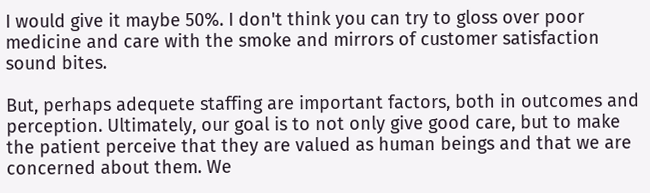I would give it maybe 50%. I don't think you can try to gloss over poor medicine and care with the smoke and mirrors of customer satisfaction sound bites.

But, perhaps adequete staffing are important factors, both in outcomes and perception. Ultimately, our goal is to not only give good care, but to make the patient perceive that they are valued as human beings and that we are concerned about them. We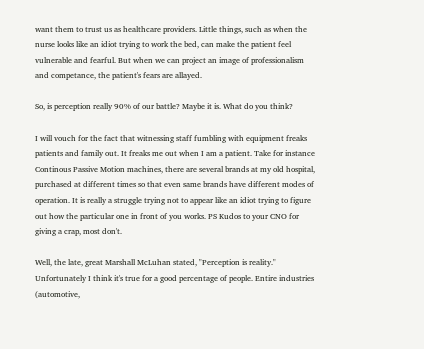want them to trust us as healthcare providers. Little things, such as when the nurse looks like an idiot trying to work the bed, can make the patient feel vulnerable and fearful. But when we can project an image of professionalism and competance, the patient's fears are allayed.

So, is perception really 90% of our battle? Maybe it is. What do you think?

I will vouch for the fact that witnessing staff fumbling with equipment freaks patients and family out. It freaks me out when I am a patient. Take for instance Continous Passive Motion machines, there are several brands at my old hospital, purchased at different times so that even same brands have different modes of operation. It is really a struggle trying not to appear like an idiot trying to figure out how the particular one in front of you works. PS Kudos to your CNO for giving a crap, most don't.

Well, the late, great Marshall McLuhan stated, "Perception is reality." Unfortunately I think it's true for a good percentage of people. Entire industries (automotive,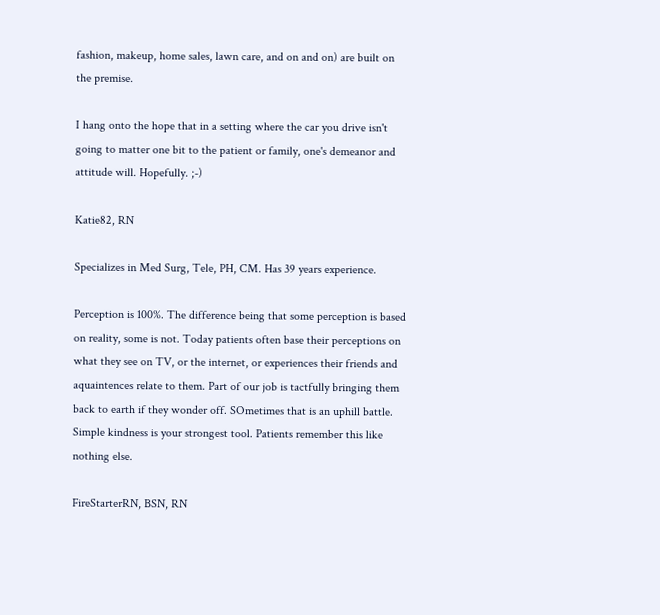fashion, makeup, home sales, lawn care, and on and on) are built on the premise.

I hang onto the hope that in a setting where the car you drive isn't going to matter one bit to the patient or family, one's demeanor and attitude will. Hopefully. ;-)

Katie82, RN

Specializes in Med Surg, Tele, PH, CM. Has 39 years experience.

Perception is 100%. The difference being that some perception is based on reality, some is not. Today patients often base their perceptions on what they see on TV, or the internet, or experiences their friends and aquaintences relate to them. Part of our job is tactfully bringing them back to earth if they wonder off. SOmetimes that is an uphill battle. Simple kindness is your strongest tool. Patients remember this like nothing else.

FireStarterRN, BSN, RN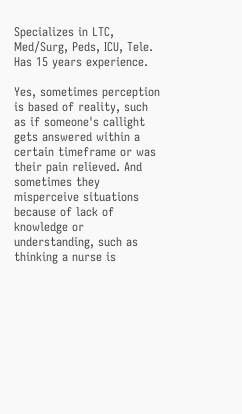Specializes in LTC, Med/Surg, Peds, ICU, Tele. Has 15 years experience.

Yes, sometimes perception is based of reality, such as if someone's callight gets answered within a certain timeframe or was their pain relieved. And sometimes they misperceive situations because of lack of knowledge or understanding, such as thinking a nurse is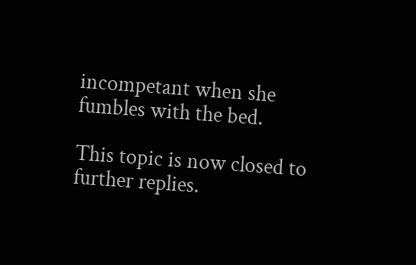incompetant when she fumbles with the bed.

This topic is now closed to further replies.